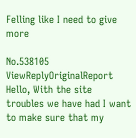Felling like I need to give more

No.538105 ViewReplyOriginalReport
Hello, With the site troubles we have had I want to make sure that my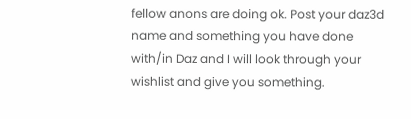fellow anons are doing ok. Post your daz3d name and something you have done with/in Daz and I will look through your wishlist and give you something.